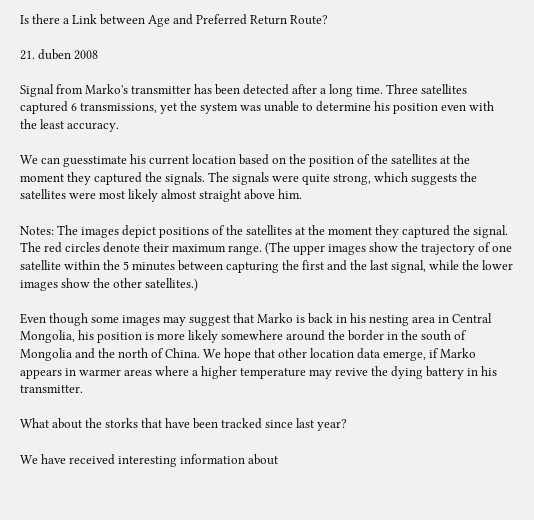Is there a Link between Age and Preferred Return Route?

21. duben 2008

Signal from Marko's transmitter has been detected after a long time. Three satellites captured 6 transmissions, yet the system was unable to determine his position even with the least accuracy.

We can guesstimate his current location based on the position of the satellites at the moment they captured the signals. The signals were quite strong, which suggests the satellites were most likely almost straight above him.

Notes: The images depict positions of the satellites at the moment they captured the signal. The red circles denote their maximum range. (The upper images show the trajectory of one satellite within the 5 minutes between capturing the first and the last signal, while the lower images show the other satellites.)

Even though some images may suggest that Marko is back in his nesting area in Central Mongolia, his position is more likely somewhere around the border in the south of Mongolia and the north of China. We hope that other location data emerge, if Marko appears in warmer areas where a higher temperature may revive the dying battery in his transmitter.

What about the storks that have been tracked since last year?

We have received interesting information about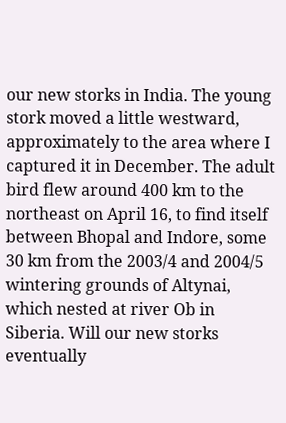our new storks in India. The young stork moved a little westward, approximately to the area where I captured it in December. The adult bird flew around 400 km to the northeast on April 16, to find itself between Bhopal and Indore, some 30 km from the 2003/4 and 2004/5 wintering grounds of Altynai, which nested at river Ob in Siberia. Will our new storks eventually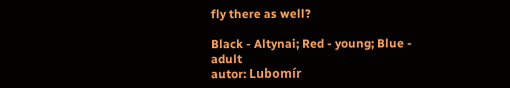fly there as well?

Black - Altynai; Red - young; Blue - adult
autor: Lubomír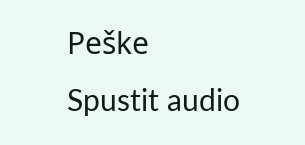Peške
Spustit audio